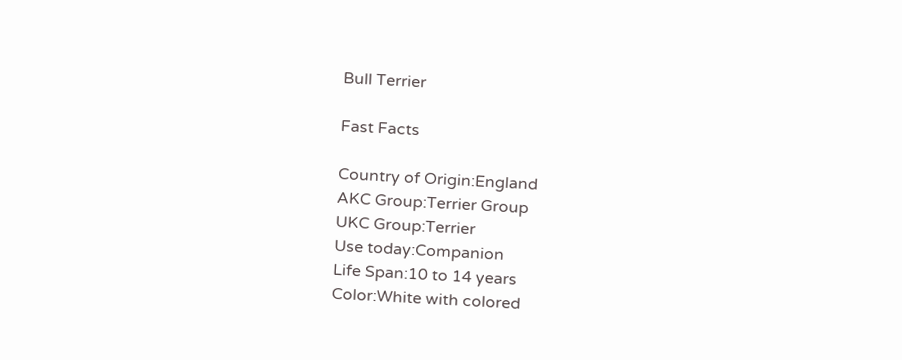Bull Terrier

Fast Facts

Country of Origin:England
AKC Group:Terrier Group
UKC Group:Terrier
Use today:Companion
Life Span:10 to 14 years
Color:White with colored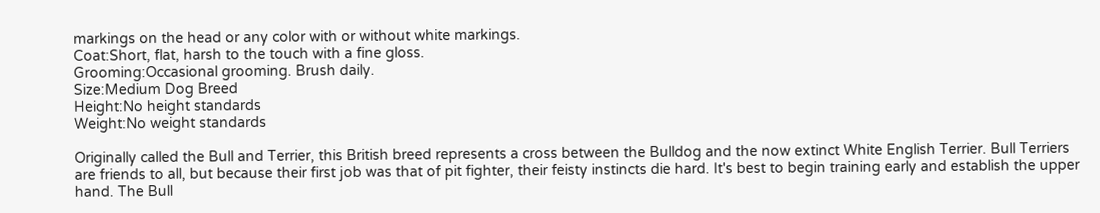markings on the head or any color with or without white markings.
Coat:Short, flat, harsh to the touch with a fine gloss.
Grooming:Occasional grooming. Brush daily.
Size:Medium Dog Breed
Height:No height standards
Weight:No weight standards

Originally called the Bull and Terrier, this British breed represents a cross between the Bulldog and the now extinct White English Terrier. Bull Terriers are friends to all, but because their first job was that of pit fighter, their feisty instincts die hard. It's best to begin training early and establish the upper hand. The Bull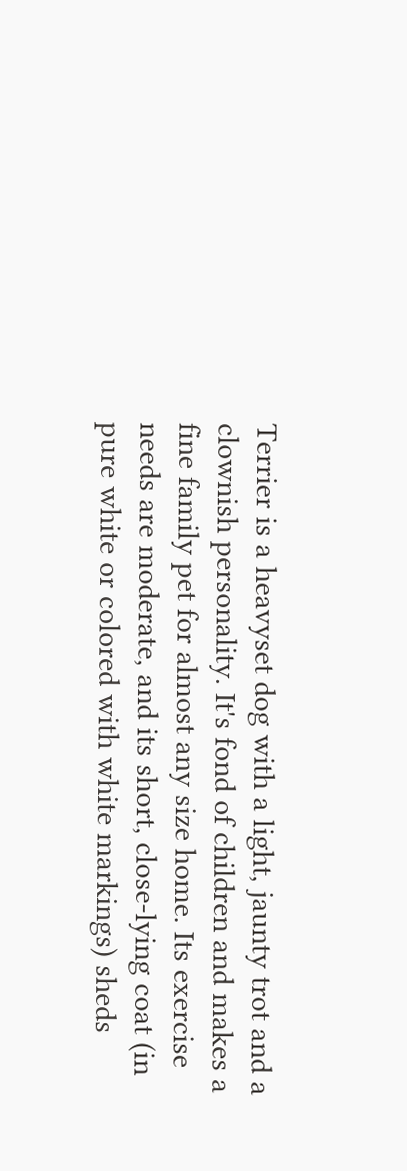Terrier is a heavyset dog with a light, jaunty trot and a clownish personality. It's fond of children and makes a fine family pet for almost any size home. Its exercise needs are moderate, and its short, close-lying coat (in pure white or colored with white markings) sheds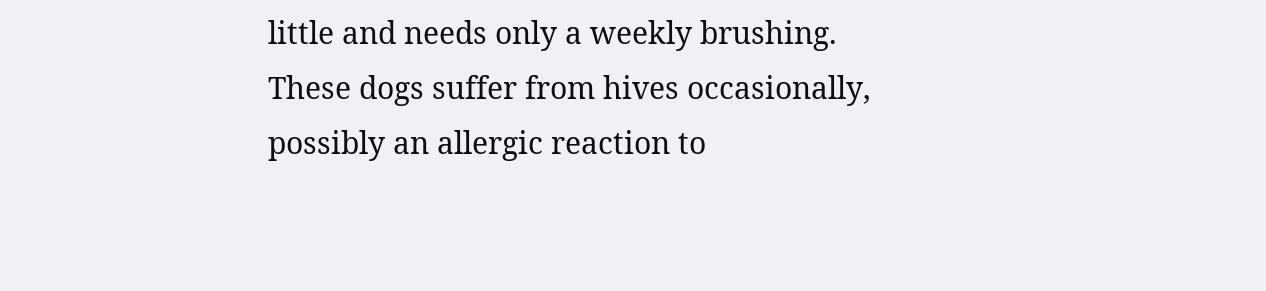little and needs only a weekly brushing. These dogs suffer from hives occasionally, possibly an allergic reaction to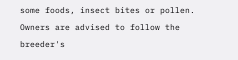some foods, insect bites or pollen. Owners are advised to follow the breeder's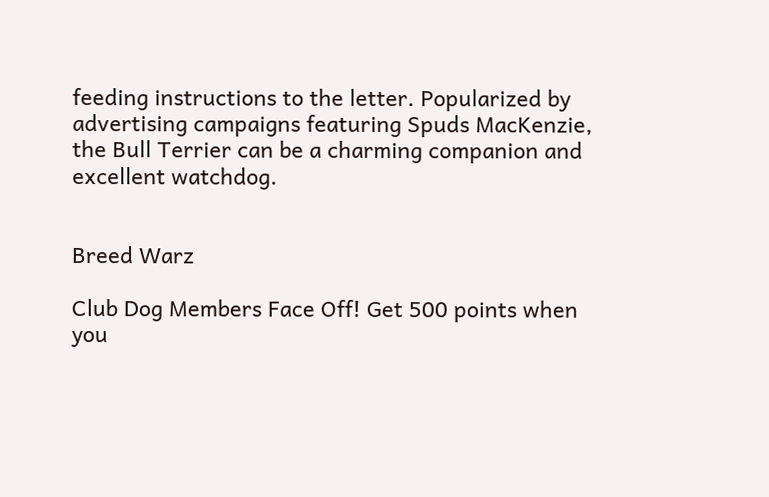feeding instructions to the letter. Popularized by advertising campaigns featuring Spuds MacKenzie, the Bull Terrier can be a charming companion and excellent watchdog.


Breed Warz

Club Dog Members Face Off! Get 500 points when you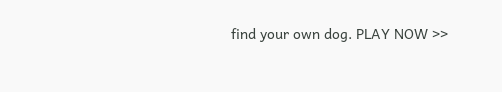find your own dog. PLAY NOW >>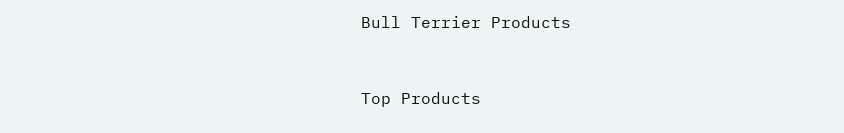Bull Terrier Products



Top Products